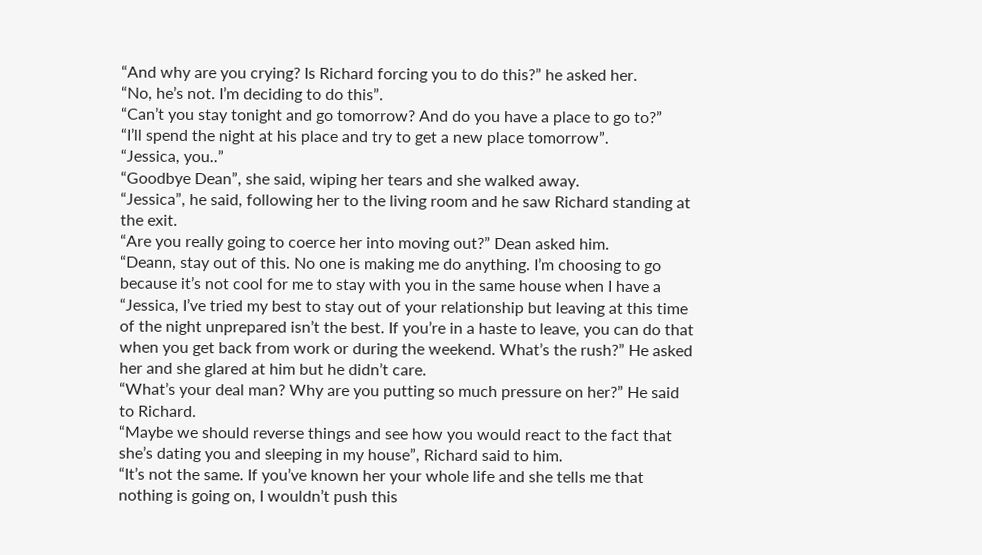“And why are you crying? Is Richard forcing you to do this?” he asked her.
“No, he’s not. I’m deciding to do this”.
“Can’t you stay tonight and go tomorrow? And do you have a place to go to?”
“I’ll spend the night at his place and try to get a new place tomorrow”.
“Jessica, you..”
“Goodbye Dean”, she said, wiping her tears and she walked away.
“Jessica”, he said, following her to the living room and he saw Richard standing at
the exit.
“Are you really going to coerce her into moving out?” Dean asked him.
“Deann, stay out of this. No one is making me do anything. I’m choosing to go
because it’s not cool for me to stay with you in the same house when I have a
“Jessica, I’ve tried my best to stay out of your relationship but leaving at this time
of the night unprepared isn’t the best. If you’re in a haste to leave, you can do that
when you get back from work or during the weekend. What’s the rush?” He asked
her and she glared at him but he didn’t care.
“What’s your deal man? Why are you putting so much pressure on her?” He said
to Richard.
“Maybe we should reverse things and see how you would react to the fact that
she’s dating you and sleeping in my house”, Richard said to him.
“It’s not the same. If you’ve known her your whole life and she tells me that
nothing is going on, I wouldn’t push this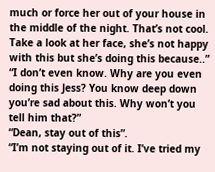much or force her out of your house in
the middle of the night. That’s not cool. Take a look at her face, she’s not happy
with this but she’s doing this because..”
“I don’t even know. Why are you even doing this Jess? You know deep down
you’re sad about this. Why won’t you tell him that?”
“Dean, stay out of this”.
“I’m not staying out of it. I’ve tried my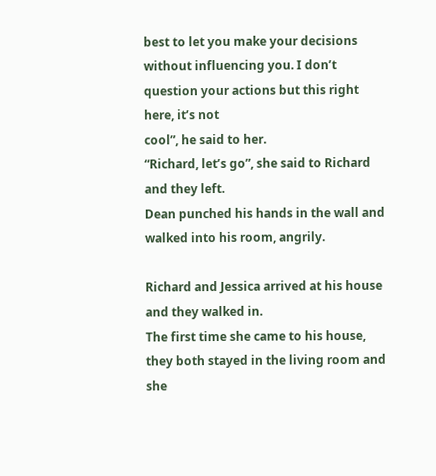best to let you make your decisions
without influencing you. I don’t question your actions but this right here, it’s not
cool”, he said to her.
“Richard, let’s go”, she said to Richard and they left.
Dean punched his hands in the wall and walked into his room, angrily.

Richard and Jessica arrived at his house and they walked in.
The first time she came to his house, they both stayed in the living room and she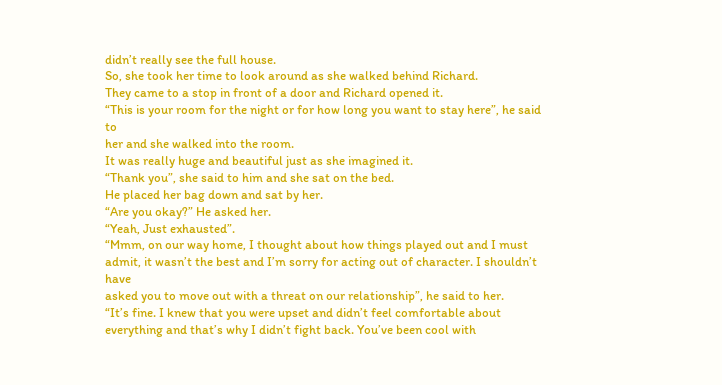didn’t really see the full house.
So, she took her time to look around as she walked behind Richard.
They came to a stop in front of a door and Richard opened it.
“This is your room for the night or for how long you want to stay here”, he said to
her and she walked into the room.
It was really huge and beautiful just as she imagined it.
“Thank you”, she said to him and she sat on the bed.
He placed her bag down and sat by her.
“Are you okay?” He asked her.
“Yeah, Just exhausted”.
“Mmm, on our way home, I thought about how things played out and I must
admit, it wasn’t the best and I’m sorry for acting out of character. I shouldn’t have
asked you to move out with a threat on our relationship”, he said to her.
“It’s fine. I knew that you were upset and didn’t feel comfortable about
everything and that’s why I didn’t fight back. You’ve been cool with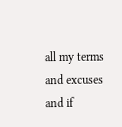all my terms
and excuses and if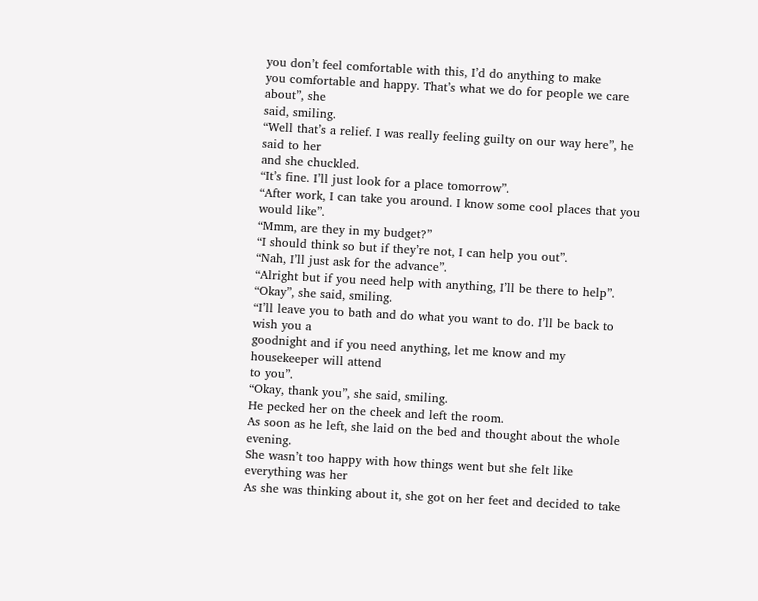you don’t feel comfortable with this, I’d do anything to make
you comfortable and happy. That’s what we do for people we care about”, she
said, smiling.
“Well that’s a relief. I was really feeling guilty on our way here”, he said to her
and she chuckled.
“It’s fine. I’ll just look for a place tomorrow”.
“After work, I can take you around. I know some cool places that you would like”.
“Mmm, are they in my budget?”
“I should think so but if they’re not, I can help you out”.
“Nah, I’ll just ask for the advance”.
“Alright but if you need help with anything, I’ll be there to help”.
“Okay”, she said, smiling.
“I’ll leave you to bath and do what you want to do. I’ll be back to wish you a
goodnight and if you need anything, let me know and my housekeeper will attend
to you”.
“Okay, thank you”, she said, smiling.
He pecked her on the cheek and left the room.
As soon as he left, she laid on the bed and thought about the whole evening.
She wasn’t too happy with how things went but she felt like everything was her
As she was thinking about it, she got on her feet and decided to take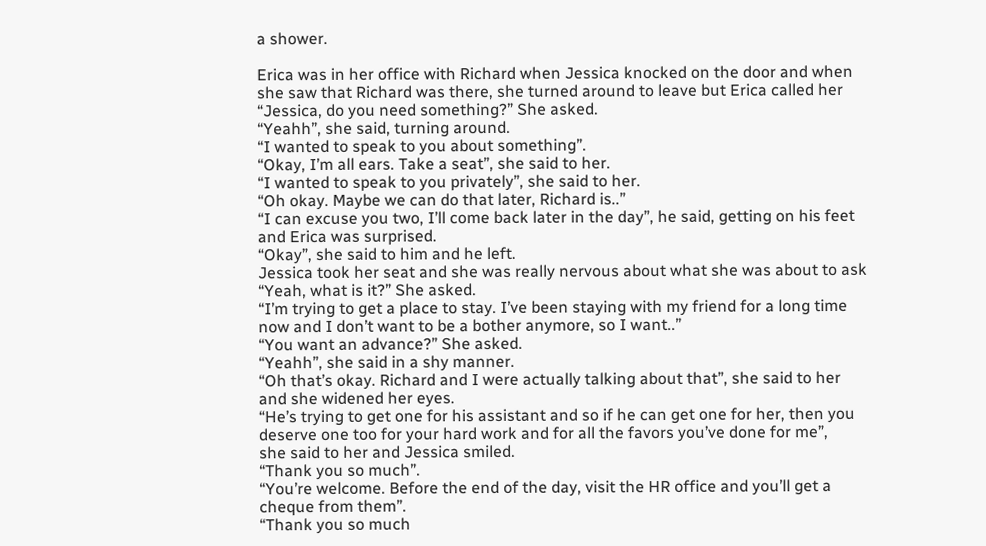a shower.

Erica was in her office with Richard when Jessica knocked on the door and when
she saw that Richard was there, she turned around to leave but Erica called her
“Jessica, do you need something?” She asked.
“Yeahh”, she said, turning around.
“I wanted to speak to you about something”.
“Okay, I’m all ears. Take a seat”, she said to her.
“I wanted to speak to you privately”, she said to her.
“Oh okay. Maybe we can do that later, Richard is..”
“I can excuse you two, I’ll come back later in the day”, he said, getting on his feet
and Erica was surprised.
“Okay”, she said to him and he left.
Jessica took her seat and she was really nervous about what she was about to ask
“Yeah, what is it?” She asked.
“I’m trying to get a place to stay. I’ve been staying with my friend for a long time
now and I don’t want to be a bother anymore, so I want..”
“You want an advance?” She asked.
“Yeahh”, she said in a shy manner.
“Oh that’s okay. Richard and I were actually talking about that”, she said to her
and she widened her eyes.
“He’s trying to get one for his assistant and so if he can get one for her, then you
deserve one too for your hard work and for all the favors you’ve done for me”,
she said to her and Jessica smiled.
“Thank you so much”.
“You’re welcome. Before the end of the day, visit the HR office and you’ll get a
cheque from them”.
“Thank you so much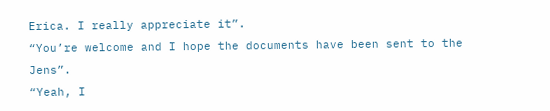Erica. I really appreciate it”.
“You’re welcome and I hope the documents have been sent to the Jens”.
“Yeah, I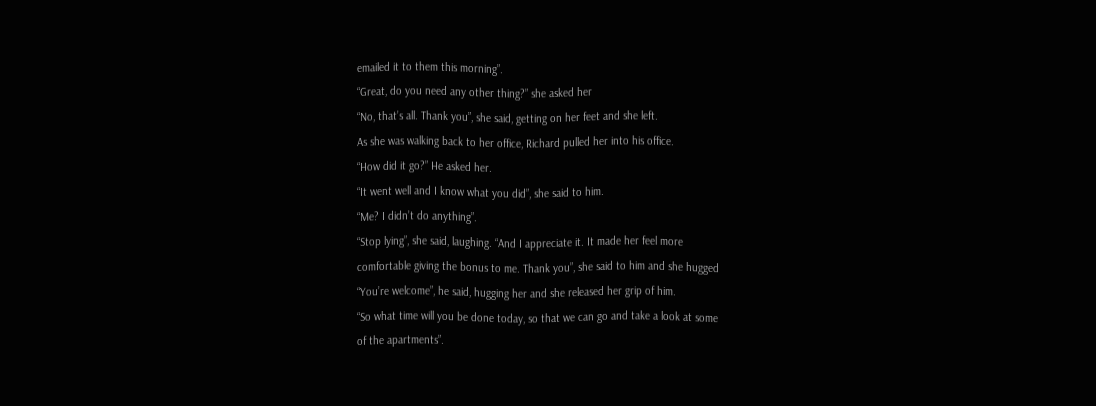emailed it to them this morning”.
“Great, do you need any other thing?” she asked her
“No, that’s all. Thank you”, she said, getting on her feet and she left.
As she was walking back to her office, Richard pulled her into his office.
“How did it go?” He asked her.
“It went well and I know what you did”, she said to him.
“Me? I didn’t do anything”.
“Stop lying”, she said, laughing. “And I appreciate it. It made her feel more
comfortable giving the bonus to me. Thank you”, she said to him and she hugged
“You’re welcome”, he said, hugging her and she released her grip of him.
“So what time will you be done today, so that we can go and take a look at some
of the apartments”.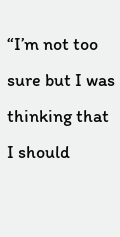“I’m not too sure but I was thinking that I should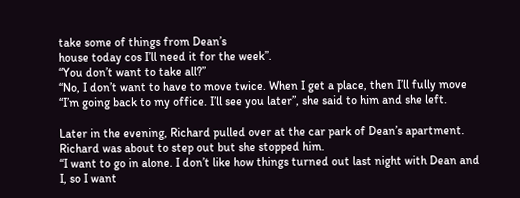take some of things from Dean’s
house today cos I’ll need it for the week”.
“You don’t want to take all?”
“No, I don’t want to have to move twice. When I get a place, then I’ll fully move
“I’m going back to my office. I’ll see you later”, she said to him and she left.

Later in the evening, Richard pulled over at the car park of Dean’s apartment.
Richard was about to step out but she stopped him.
“I want to go in alone. I don’t like how things turned out last night with Dean and
I, so I want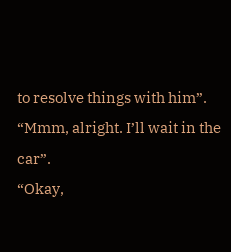to resolve things with him”.
“Mmm, alright. I’ll wait in the car”.
“Okay,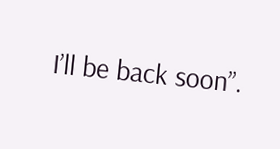I’ll be back soon”.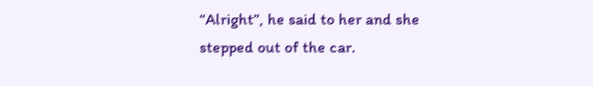“Alright”, he said to her and she stepped out of the car.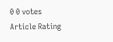0 0 votes
Article Rating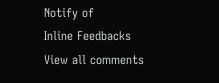Notify of
Inline Feedbacks
View all comments